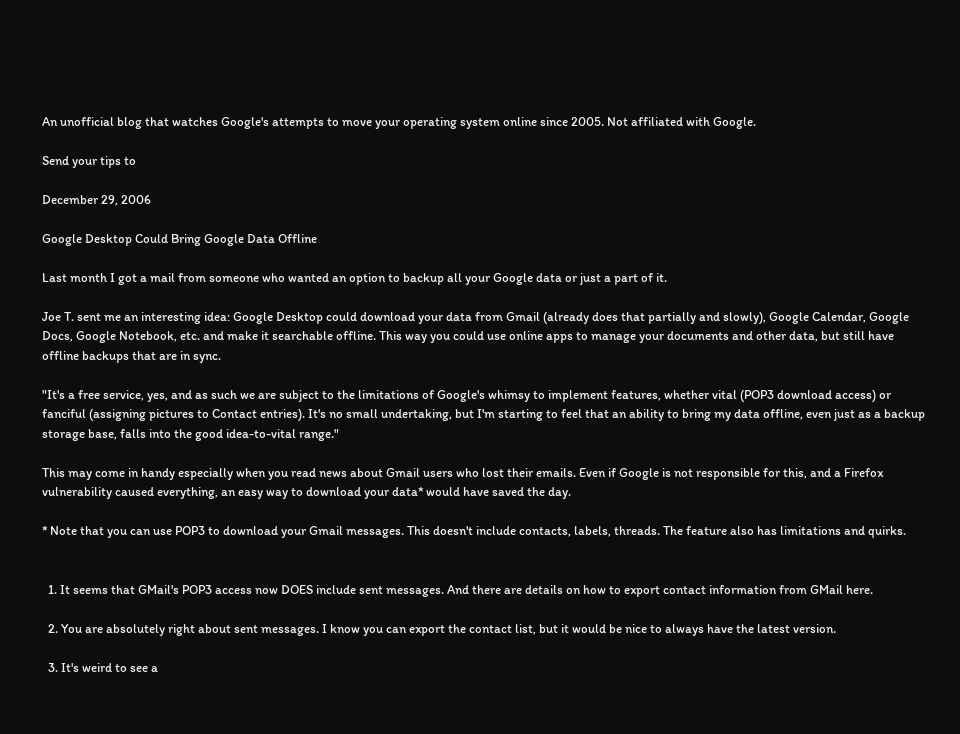An unofficial blog that watches Google's attempts to move your operating system online since 2005. Not affiliated with Google.

Send your tips to

December 29, 2006

Google Desktop Could Bring Google Data Offline

Last month I got a mail from someone who wanted an option to backup all your Google data or just a part of it.

Joe T. sent me an interesting idea: Google Desktop could download your data from Gmail (already does that partially and slowly), Google Calendar, Google Docs, Google Notebook, etc. and make it searchable offline. This way you could use online apps to manage your documents and other data, but still have offline backups that are in sync.

"It's a free service, yes, and as such we are subject to the limitations of Google's whimsy to implement features, whether vital (POP3 download access) or fanciful (assigning pictures to Contact entries). It's no small undertaking, but I'm starting to feel that an ability to bring my data offline, even just as a backup storage base, falls into the good idea-to-vital range."

This may come in handy especially when you read news about Gmail users who lost their emails. Even if Google is not responsible for this, and a Firefox vulnerability caused everything, an easy way to download your data* would have saved the day.

* Note that you can use POP3 to download your Gmail messages. This doesn't include contacts, labels, threads. The feature also has limitations and quirks.


  1. It seems that GMail's POP3 access now DOES include sent messages. And there are details on how to export contact information from GMail here.

  2. You are absolutely right about sent messages. I know you can export the contact list, but it would be nice to always have the latest version.

  3. It's weird to see a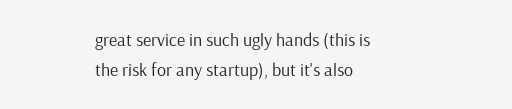great service in such ugly hands (this is the risk for any startup), but it's also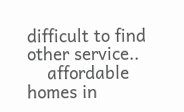difficult to find other service..
    affordable homes in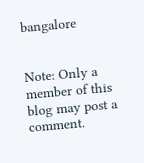bangalore


Note: Only a member of this blog may post a comment.